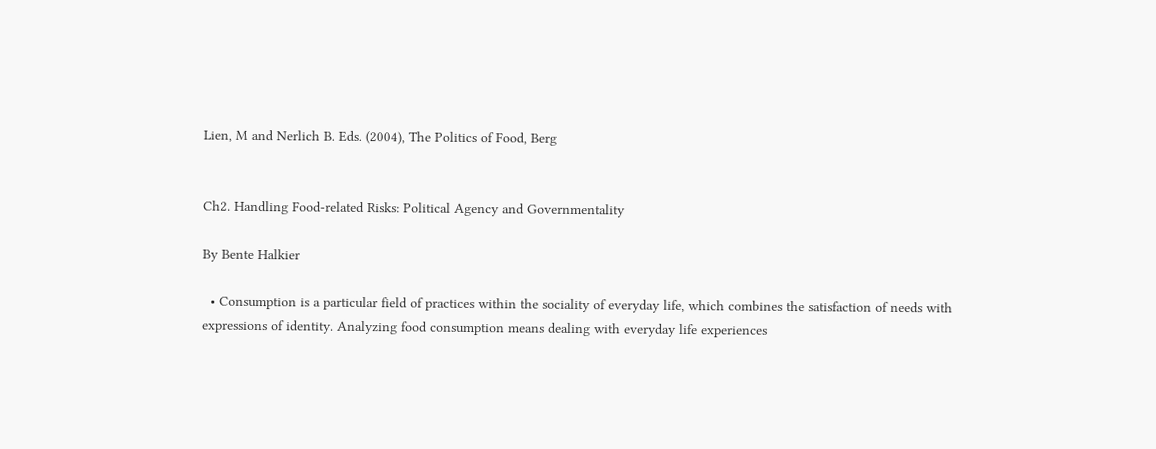Lien, M and Nerlich B. Eds. (2004), The Politics of Food, Berg


Ch2. Handling Food-related Risks: Political Agency and Governmentality

By Bente Halkier

  • Consumption is a particular field of practices within the sociality of everyday life, which combines the satisfaction of needs with expressions of identity. Analyzing food consumption means dealing with everyday life experiences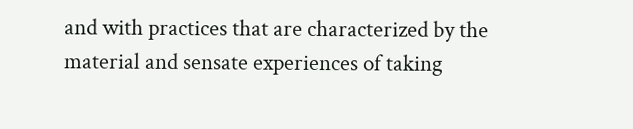and with practices that are characterized by the material and sensate experiences of taking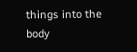things into the body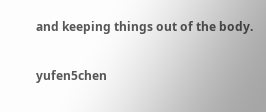and keeping things out of the body.

yufen5chen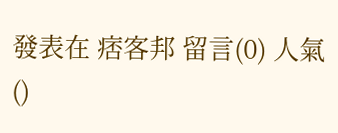發表在 痞客邦 留言(0) 人氣()